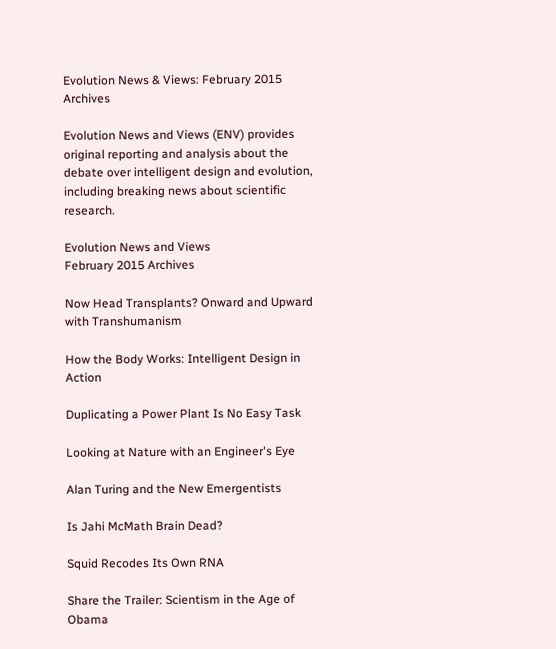Evolution News & Views: February 2015 Archives

Evolution News and Views (ENV) provides original reporting and analysis about the debate over intelligent design and evolution, including breaking news about scientific research.

Evolution News and Views
February 2015 Archives

Now Head Transplants? Onward and Upward with Transhumanism

How the Body Works: Intelligent Design in Action

Duplicating a Power Plant Is No Easy Task

Looking at Nature with an Engineer's Eye

Alan Turing and the New Emergentists

Is Jahi McMath Brain Dead?

Squid Recodes Its Own RNA

Share the Trailer: Scientism in the Age of Obama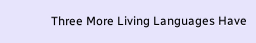Three More Living Languages Have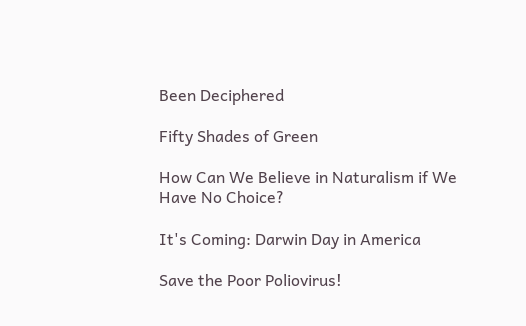Been Deciphered

Fifty Shades of Green

How Can We Believe in Naturalism if We Have No Choice?

It's Coming: Darwin Day in America

Save the Poor Poliovirus!